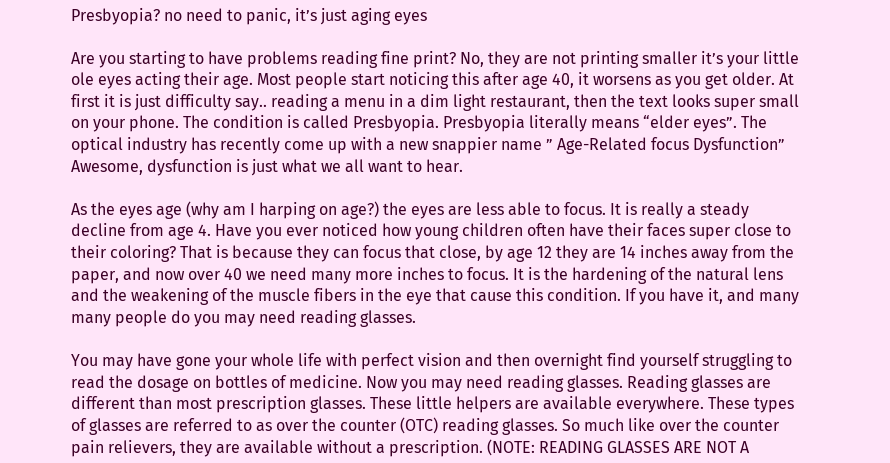Presbyopia? no need to panic, it’s just aging eyes

Are you starting to have problems reading fine print? No, they are not printing smaller it’s your little ole eyes acting their age. Most people start noticing this after age 40, it worsens as you get older. At first it is just difficulty say.. reading a menu in a dim light restaurant, then the text looks super small on your phone. The condition is called Presbyopia. Presbyopia literally means “elder eyes”. The optical industry has recently come up with a new snappier name ” Age-Related focus Dysfunction” Awesome, dysfunction is just what we all want to hear.

As the eyes age (why am I harping on age?) the eyes are less able to focus. It is really a steady decline from age 4. Have you ever noticed how young children often have their faces super close to their coloring? That is because they can focus that close, by age 12 they are 14 inches away from the paper, and now over 40 we need many more inches to focus. It is the hardening of the natural lens and the weakening of the muscle fibers in the eye that cause this condition. If you have it, and many many people do you may need reading glasses.

You may have gone your whole life with perfect vision and then overnight find yourself struggling to read the dosage on bottles of medicine. Now you may need reading glasses. Reading glasses are different than most prescription glasses. These little helpers are available everywhere. These types of glasses are referred to as over the counter (OTC) reading glasses. So much like over the counter pain relievers, they are available without a prescription. (NOTE: READING GLASSES ARE NOT A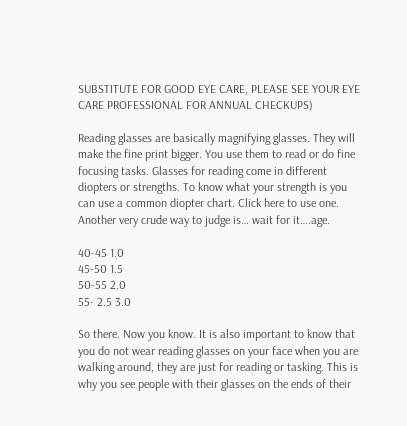SUBSTITUTE FOR GOOD EYE CARE, PLEASE SEE YOUR EYE CARE PROFESSIONAL FOR ANNUAL CHECKUPS)

Reading glasses are basically magnifying glasses. They will make the fine print bigger. You use them to read or do fine focusing tasks. Glasses for reading come in different diopters or strengths. To know what your strength is you can use a common diopter chart. Click here to use one. Another very crude way to judge is… wait for it….age.

40-45 1.0
45-50 1.5
50-55 2.0
55- 2.5 3.0

So there. Now you know. It is also important to know that you do not wear reading glasses on your face when you are walking around, they are just for reading or tasking. This is why you see people with their glasses on the ends of their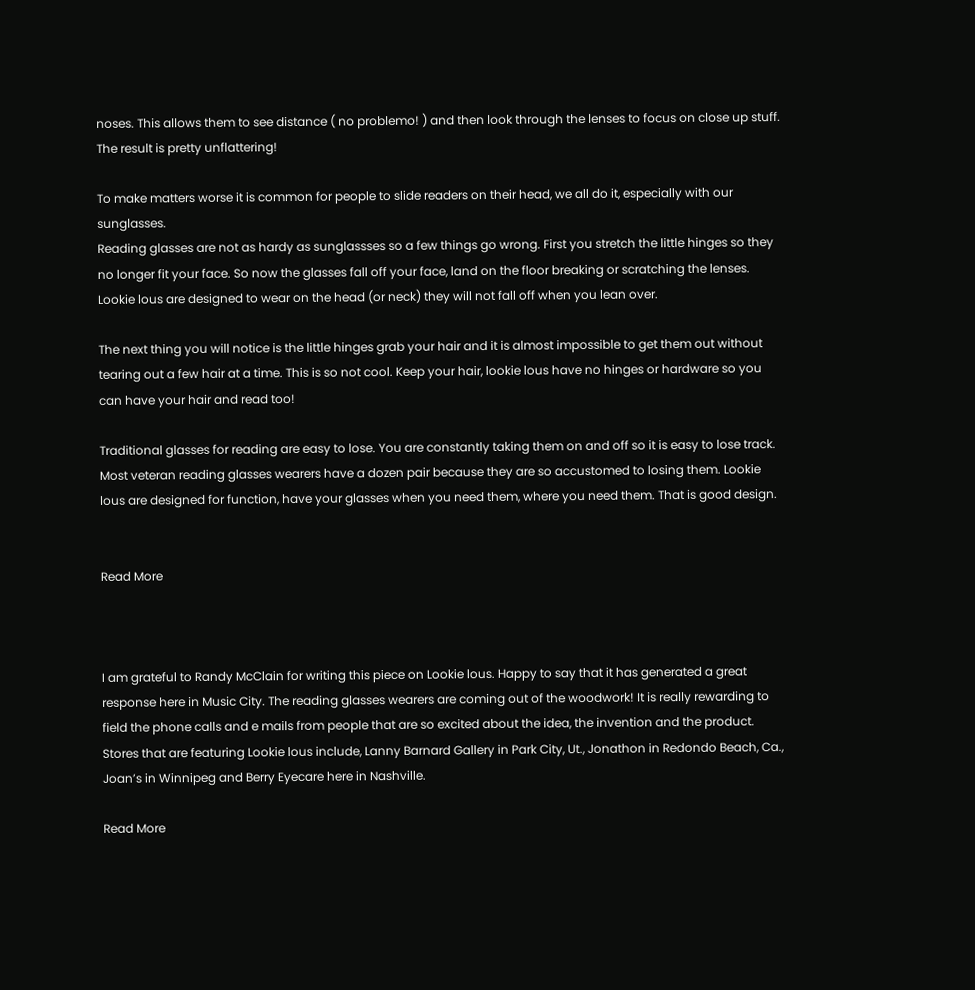noses. This allows them to see distance ( no problemo! ) and then look through the lenses to focus on close up stuff. The result is pretty unflattering!

To make matters worse it is common for people to slide readers on their head, we all do it, especially with our sunglasses.
Reading glasses are not as hardy as sunglassses so a few things go wrong. First you stretch the little hinges so they no longer fit your face. So now the glasses fall off your face, land on the floor breaking or scratching the lenses. Lookie lous are designed to wear on the head (or neck) they will not fall off when you lean over.

The next thing you will notice is the little hinges grab your hair and it is almost impossible to get them out without tearing out a few hair at a time. This is so not cool. Keep your hair, lookie lous have no hinges or hardware so you can have your hair and read too!

Traditional glasses for reading are easy to lose. You are constantly taking them on and off so it is easy to lose track. Most veteran reading glasses wearers have a dozen pair because they are so accustomed to losing them. Lookie lous are designed for function, have your glasses when you need them, where you need them. That is good design.


Read More



I am grateful to Randy McClain for writing this piece on Lookie lous. Happy to say that it has generated a great response here in Music City. The reading glasses wearers are coming out of the woodwork! It is really rewarding to field the phone calls and e mails from people that are so excited about the idea, the invention and the product. Stores that are featuring Lookie lous include, Lanny Barnard Gallery in Park City, Ut., Jonathon in Redondo Beach, Ca., Joan’s in Winnipeg and Berry Eyecare here in Nashville.

Read More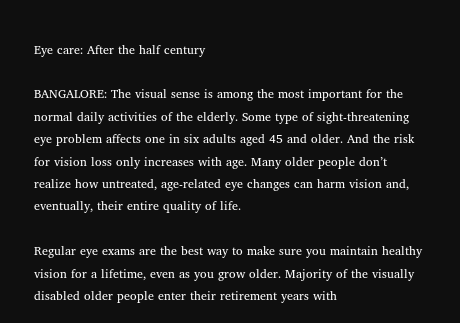Eye care: After the half century

BANGALORE: The visual sense is among the most important for the normal daily activities of the elderly. Some type of sight-threatening eye problem affects one in six adults aged 45 and older. And the risk for vision loss only increases with age. Many older people don’t realize how untreated, age-related eye changes can harm vision and, eventually, their entire quality of life.

Regular eye exams are the best way to make sure you maintain healthy vision for a lifetime, even as you grow older. Majority of the visually disabled older people enter their retirement years with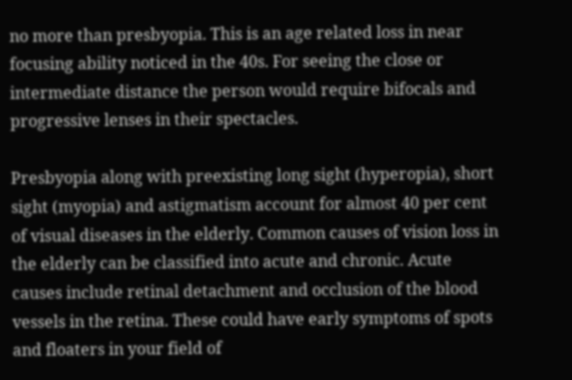no more than presbyopia. This is an age related loss in near focusing ability noticed in the 40s. For seeing the close or intermediate distance the person would require bifocals and progressive lenses in their spectacles.

Presbyopia along with preexisting long sight (hyperopia), short sight (myopia) and astigmatism account for almost 40 per cent of visual diseases in the elderly. Common causes of vision loss in the elderly can be classified into acute and chronic. Acute causes include retinal detachment and occlusion of the blood vessels in the retina. These could have early symptoms of spots and floaters in your field of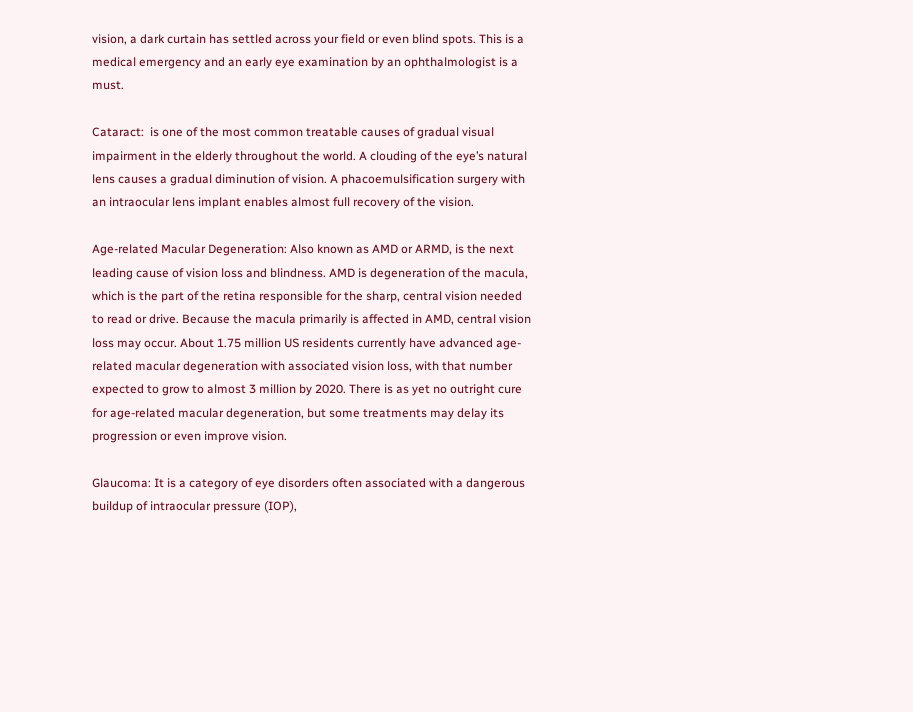vision, a dark curtain has settled across your field or even blind spots. This is a medical emergency and an early eye examination by an ophthalmologist is a must.

Cataract:  is one of the most common treatable causes of gradual visual impairment in the elderly throughout the world. A clouding of the eye’s natural lens causes a gradual diminution of vision. A phacoemulsification surgery with an intraocular lens implant enables almost full recovery of the vision.

Age-related Macular Degeneration: Also known as AMD or ARMD, is the next leading cause of vision loss and blindness. AMD is degeneration of the macula, which is the part of the retina responsible for the sharp, central vision needed to read or drive. Because the macula primarily is affected in AMD, central vision loss may occur. About 1.75 million US residents currently have advanced age-related macular degeneration with associated vision loss, with that number expected to grow to almost 3 million by 2020. There is as yet no outright cure for age-related macular degeneration, but some treatments may delay its progression or even improve vision.

Glaucoma: It is a category of eye disorders often associated with a dangerous buildup of intraocular pressure (IOP),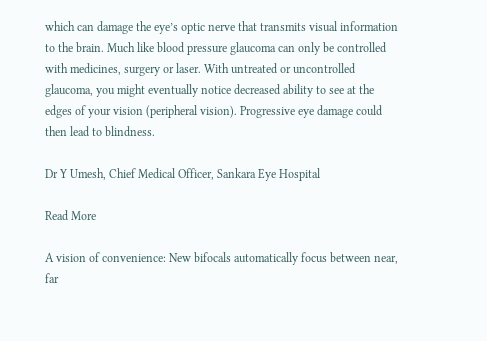which can damage the eye’s optic nerve that transmits visual information to the brain. Much like blood pressure glaucoma can only be controlled with medicines, surgery or laser. With untreated or uncontrolled glaucoma, you might eventually notice decreased ability to see at the edges of your vision (peripheral vision). Progressive eye damage could then lead to blindness.

Dr Y Umesh, Chief Medical Officer, Sankara Eye Hospital

Read More

A vision of convenience: New bifocals automatically focus between near, far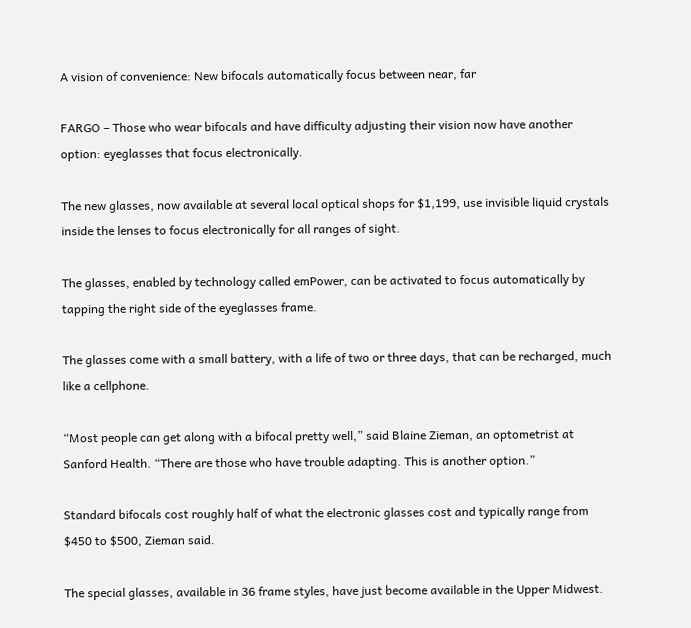A vision of convenience: New bifocals automatically focus between near, far

FARGO – Those who wear bifocals and have difficulty adjusting their vision now have another option: eyeglasses that focus electronically.

The new glasses, now available at several local optical shops for $1,199, use invisible liquid crystals inside the lenses to focus electronically for all ranges of sight.

The glasses, enabled by technology called emPower, can be activated to focus automatically by tapping the right side of the eyeglasses frame.

The glasses come with a small battery, with a life of two or three days, that can be recharged, much like a cellphone.

“Most people can get along with a bifocal pretty well,” said Blaine Zieman, an optometrist at Sanford Health. “There are those who have trouble adapting. This is another option.”

Standard bifocals cost roughly half of what the electronic glasses cost and typically range from $450 to $500, Zieman said.

The special glasses, available in 36 frame styles, have just become available in the Upper Midwest.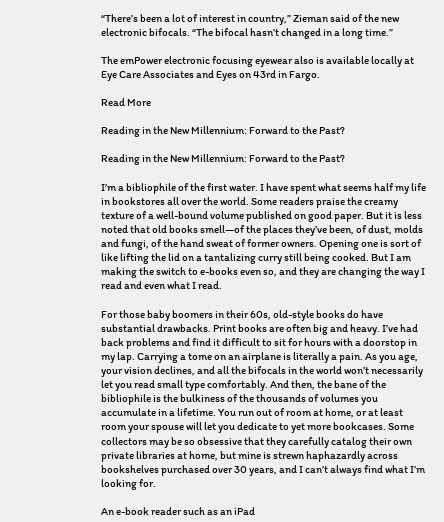“There’s been a lot of interest in country,” Zieman said of the new electronic bifocals. “The bifocal hasn’t changed in a long time.”

The emPower electronic focusing eyewear also is available locally at Eye Care Associates and Eyes on 43rd in Fargo.

Read More

Reading in the New Millennium: Forward to the Past?

Reading in the New Millennium: Forward to the Past?

I’m a bibliophile of the first water. I have spent what seems half my life in bookstores all over the world. Some readers praise the creamy texture of a well-bound volume published on good paper. But it is less noted that old books smell—of the places they’ve been, of dust, molds and fungi, of the hand sweat of former owners. Opening one is sort of like lifting the lid on a tantalizing curry still being cooked. But I am making the switch to e-books even so, and they are changing the way I read and even what I read.

For those baby boomers in their 60s, old-style books do have substantial drawbacks. Print books are often big and heavy. I’ve had back problems and find it difficult to sit for hours with a doorstop in my lap. Carrying a tome on an airplane is literally a pain. As you age, your vision declines, and all the bifocals in the world won’t necessarily let you read small type comfortably. And then, the bane of the bibliophile is the bulkiness of the thousands of volumes you accumulate in a lifetime. You run out of room at home, or at least room your spouse will let you dedicate to yet more bookcases. Some collectors may be so obsessive that they carefully catalog their own private libraries at home, but mine is strewn haphazardly across bookshelves purchased over 30 years, and I can’t always find what I’m looking for.

An e-book reader such as an iPad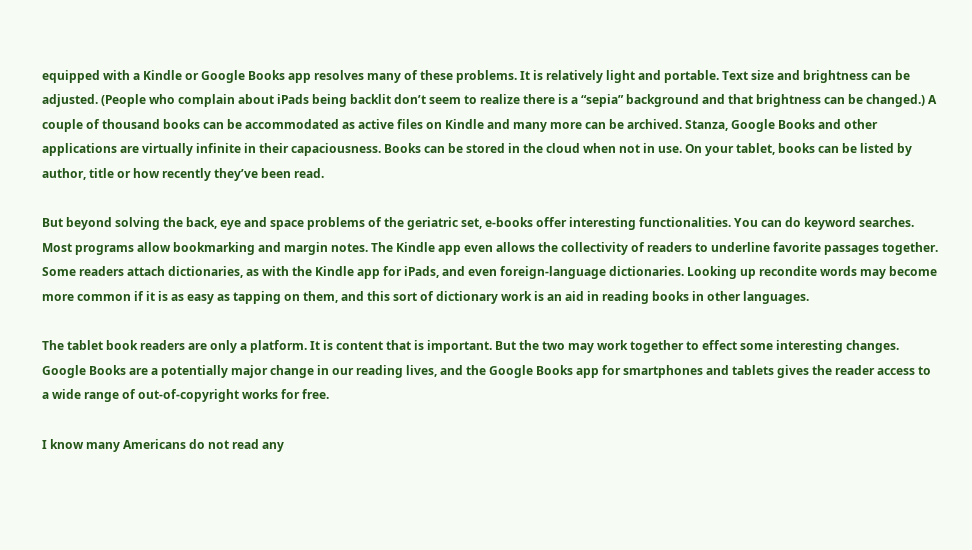equipped with a Kindle or Google Books app resolves many of these problems. It is relatively light and portable. Text size and brightness can be adjusted. (People who complain about iPads being backlit don’t seem to realize there is a “sepia” background and that brightness can be changed.) A couple of thousand books can be accommodated as active files on Kindle and many more can be archived. Stanza, Google Books and other applications are virtually infinite in their capaciousness. Books can be stored in the cloud when not in use. On your tablet, books can be listed by author, title or how recently they’ve been read.

But beyond solving the back, eye and space problems of the geriatric set, e-books offer interesting functionalities. You can do keyword searches. Most programs allow bookmarking and margin notes. The Kindle app even allows the collectivity of readers to underline favorite passages together. Some readers attach dictionaries, as with the Kindle app for iPads, and even foreign-language dictionaries. Looking up recondite words may become more common if it is as easy as tapping on them, and this sort of dictionary work is an aid in reading books in other languages.

The tablet book readers are only a platform. It is content that is important. But the two may work together to effect some interesting changes. Google Books are a potentially major change in our reading lives, and the Google Books app for smartphones and tablets gives the reader access to a wide range of out-of-copyright works for free.

I know many Americans do not read any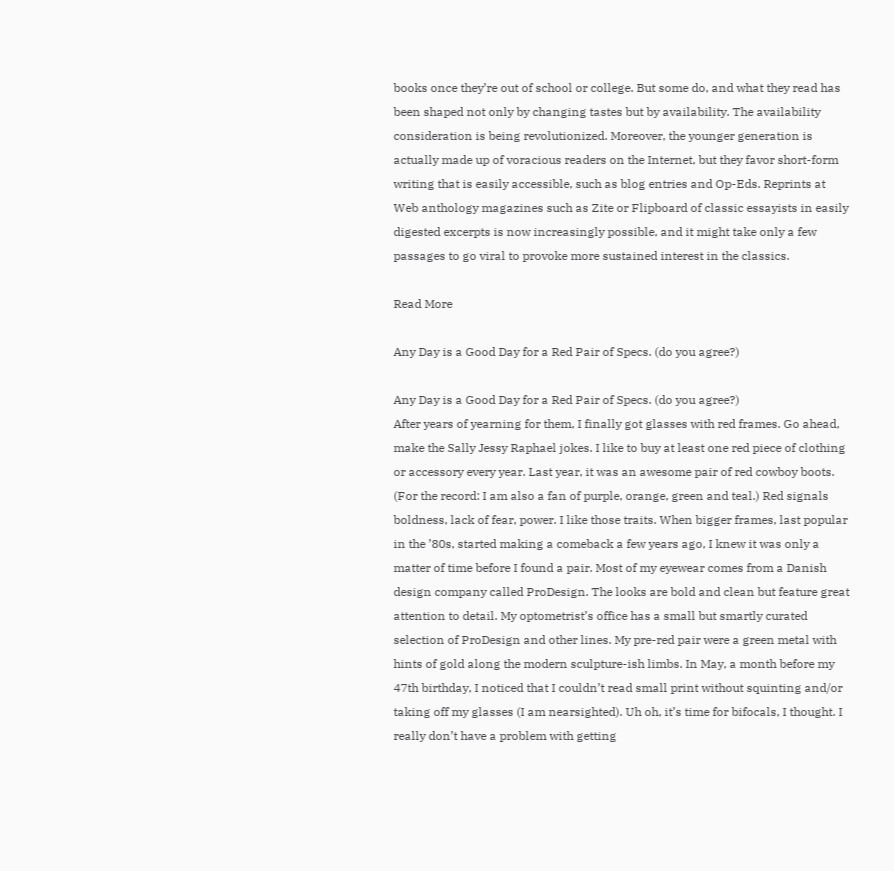books once they’re out of school or college. But some do, and what they read has been shaped not only by changing tastes but by availability. The availability consideration is being revolutionized. Moreover, the younger generation is actually made up of voracious readers on the Internet, but they favor short-form writing that is easily accessible, such as blog entries and Op-Eds. Reprints at Web anthology magazines such as Zite or Flipboard of classic essayists in easily digested excerpts is now increasingly possible, and it might take only a few passages to go viral to provoke more sustained interest in the classics.

Read More

Any Day is a Good Day for a Red Pair of Specs. (do you agree?)

Any Day is a Good Day for a Red Pair of Specs. (do you agree?)
After years of yearning for them, I finally got glasses with red frames. Go ahead, make the Sally Jessy Raphael jokes. I like to buy at least one red piece of clothing or accessory every year. Last year, it was an awesome pair of red cowboy boots. (For the record: I am also a fan of purple, orange, green and teal.) Red signals boldness, lack of fear, power. I like those traits. When bigger frames, last popular in the ’80s, started making a comeback a few years ago, I knew it was only a matter of time before I found a pair. Most of my eyewear comes from a Danish design company called ProDesign. The looks are bold and clean but feature great attention to detail. My optometrist’s office has a small but smartly curated selection of ProDesign and other lines. My pre-red pair were a green metal with hints of gold along the modern sculpture-ish limbs. In May, a month before my 47th birthday, I noticed that I couldn’t read small print without squinting and/or taking off my glasses (I am nearsighted). Uh oh, it’s time for bifocals, I thought. I really don’t have a problem with getting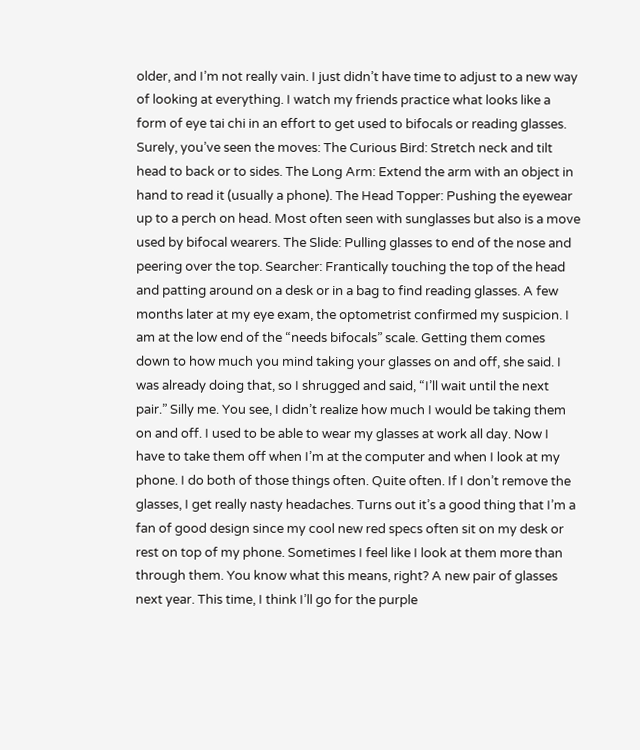older, and I’m not really vain. I just didn’t have time to adjust to a new way of looking at everything. I watch my friends practice what looks like a form of eye tai chi in an effort to get used to bifocals or reading glasses. Surely, you’ve seen the moves: The Curious Bird: Stretch neck and tilt head to back or to sides. The Long Arm: Extend the arm with an object in hand to read it (usually a phone). The Head Topper: Pushing the eyewear up to a perch on head. Most often seen with sunglasses but also is a move used by bifocal wearers. The Slide: Pulling glasses to end of the nose and peering over the top. Searcher: Frantically touching the top of the head and patting around on a desk or in a bag to find reading glasses. A few months later at my eye exam, the optometrist confirmed my suspicion. I am at the low end of the “needs bifocals” scale. Getting them comes down to how much you mind taking your glasses on and off, she said. I was already doing that, so I shrugged and said, “I’ll wait until the next pair.” Silly me. You see, I didn’t realize how much I would be taking them on and off. I used to be able to wear my glasses at work all day. Now I have to take them off when I’m at the computer and when I look at my phone. I do both of those things often. Quite often. If I don’t remove the glasses, I get really nasty headaches. Turns out it’s a good thing that I’m a fan of good design since my cool new red specs often sit on my desk or rest on top of my phone. Sometimes I feel like I look at them more than through them. You know what this means, right? A new pair of glasses next year. This time, I think I’ll go for the purple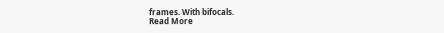frames. With bifocals.
Read More